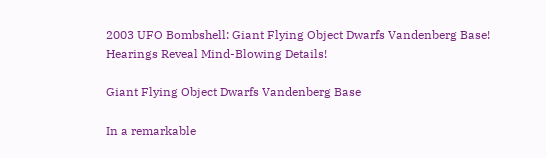2003 UFO Bombshell: Giant Flying Object Dwarfs Vandenberg Base! Hearings Reveal Mind-Blowing Details!

Giant Flying Object Dwarfs Vandenberg Base

In a remarkable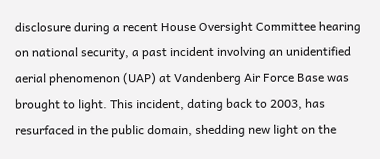disclosure during a recent House Oversight Committee hearing on national security, a past incident involving an unidentified aerial phenomenon (UAP) at Vandenberg Air Force Base was brought to light. This incident, dating back to 2003, has resurfaced in the public domain, shedding new light on the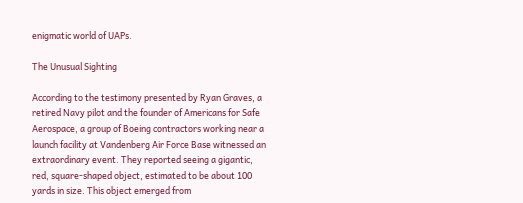enigmatic world of UAPs.

The Unusual Sighting

According to the testimony presented by Ryan Graves, a retired Navy pilot and the founder of Americans for Safe Aerospace, a group of Boeing contractors working near a launch facility at Vandenberg Air Force Base witnessed an extraordinary event. They reported seeing a gigantic, red, square-shaped object, estimated to be about 100 yards in size. This object emerged from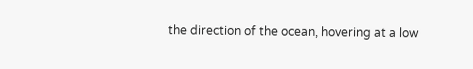the direction of the ocean, hovering at a low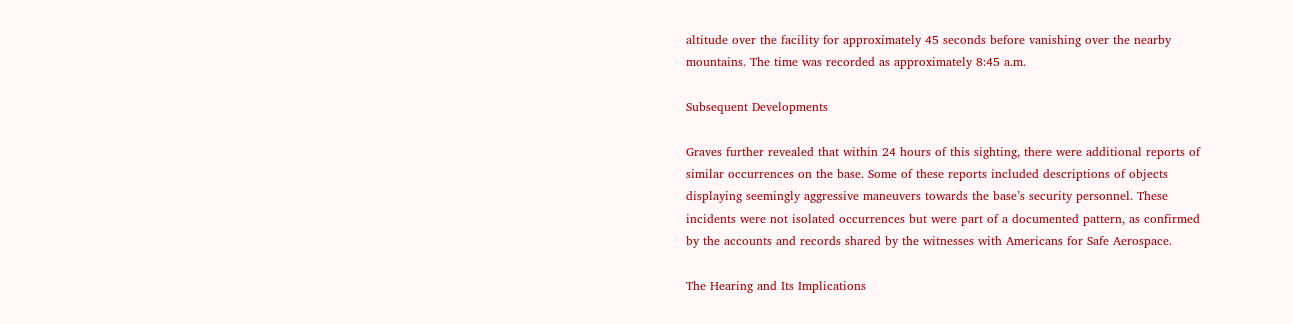altitude over the facility for approximately 45 seconds before vanishing over the nearby mountains. The time was recorded as approximately 8:45 a.m.

Subsequent Developments

Graves further revealed that within 24 hours of this sighting, there were additional reports of similar occurrences on the base. Some of these reports included descriptions of objects displaying seemingly aggressive maneuvers towards the base’s security personnel. These incidents were not isolated occurrences but were part of a documented pattern, as confirmed by the accounts and records shared by the witnesses with Americans for Safe Aerospace.

The Hearing and Its Implications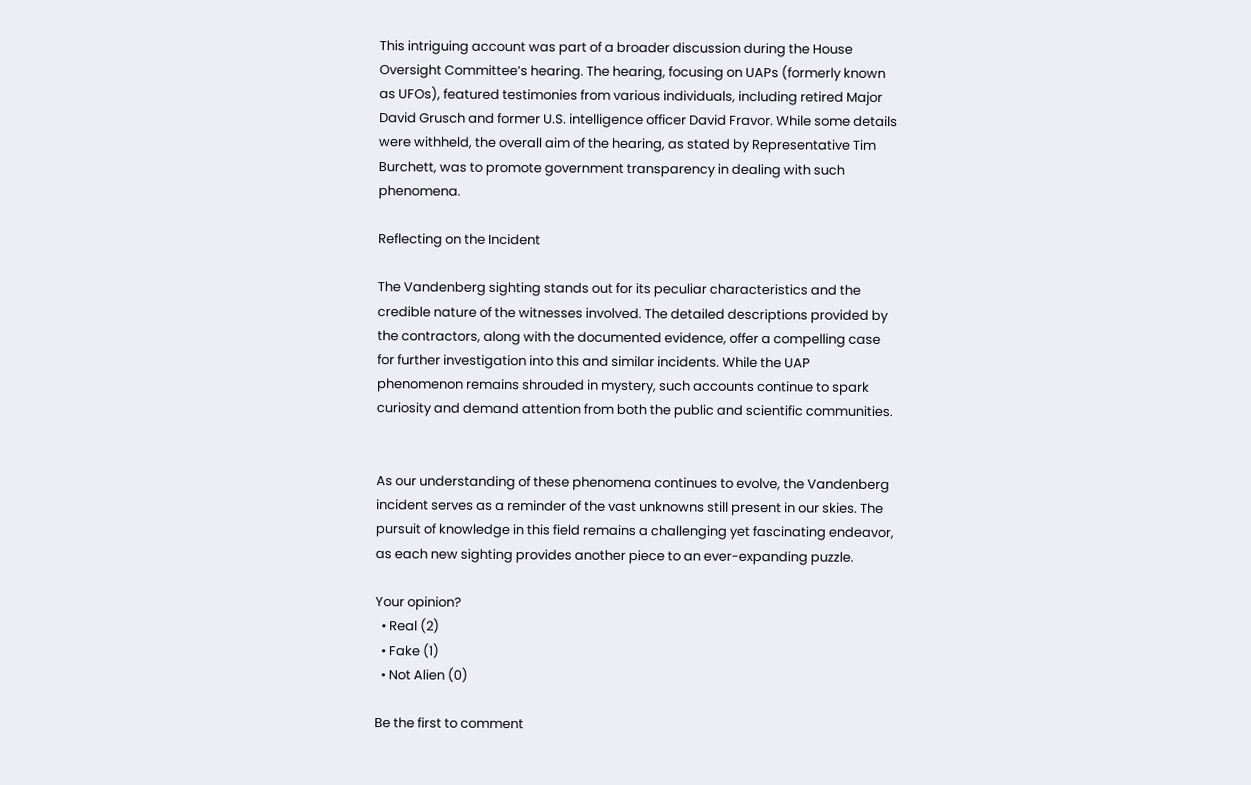This intriguing account was part of a broader discussion during the House Oversight Committee’s hearing. The hearing, focusing on UAPs (formerly known as UFOs), featured testimonies from various individuals, including retired Major David Grusch and former U.S. intelligence officer David Fravor. While some details were withheld, the overall aim of the hearing, as stated by Representative Tim Burchett, was to promote government transparency in dealing with such phenomena.

Reflecting on the Incident

The Vandenberg sighting stands out for its peculiar characteristics and the credible nature of the witnesses involved. The detailed descriptions provided by the contractors, along with the documented evidence, offer a compelling case for further investigation into this and similar incidents. While the UAP phenomenon remains shrouded in mystery, such accounts continue to spark curiosity and demand attention from both the public and scientific communities.


As our understanding of these phenomena continues to evolve, the Vandenberg incident serves as a reminder of the vast unknowns still present in our skies. The pursuit of knowledge in this field remains a challenging yet fascinating endeavor, as each new sighting provides another piece to an ever-expanding puzzle.

Your opinion?
  • Real (2)
  • Fake (1)
  • Not Alien (0)

Be the first to comment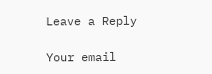Leave a Reply

Your email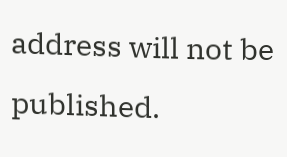address will not be published.